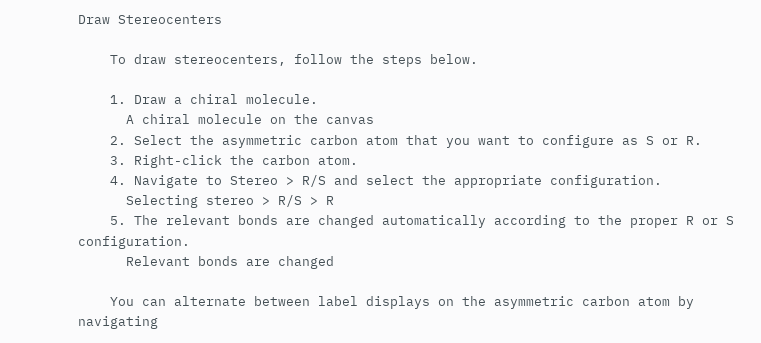Draw Stereocenters

    To draw stereocenters, follow the steps below.

    1. Draw a chiral molecule.
      A chiral molecule on the canvas
    2. Select the asymmetric carbon atom that you want to configure as S or R.
    3. Right-click the carbon atom.
    4. Navigate to Stereo > R/S and select the appropriate configuration.
      Selecting stereo > R/S > R
    5. The relevant bonds are changed automatically according to the proper R or S configuration.
      Relevant bonds are changed

    You can alternate between label displays on the asymmetric carbon atom by navigating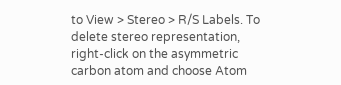to View > Stereo > R/S Labels. To delete stereo representation, right-click on the asymmetric carbon atom and choose Atom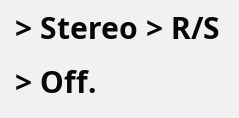> Stereo > R/S > Off.